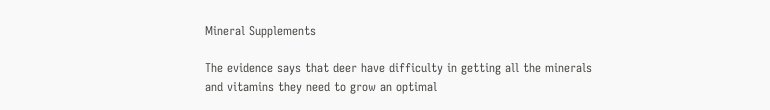Mineral Supplements

The evidence says that deer have difficulty in getting all the minerals and vitamins they need to grow an optimal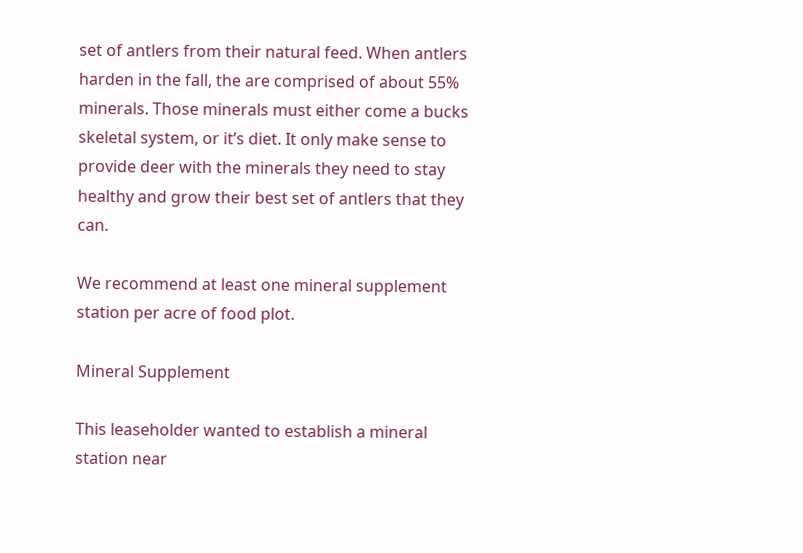set of antlers from their natural feed. When antlers harden in the fall, the are comprised of about 55% minerals. Those minerals must either come a bucks skeletal system, or it’s diet. It only make sense to provide deer with the minerals they need to stay healthy and grow their best set of antlers that they can.

We recommend at least one mineral supplement station per acre of food plot.

Mineral Supplement

This leaseholder wanted to establish a mineral station near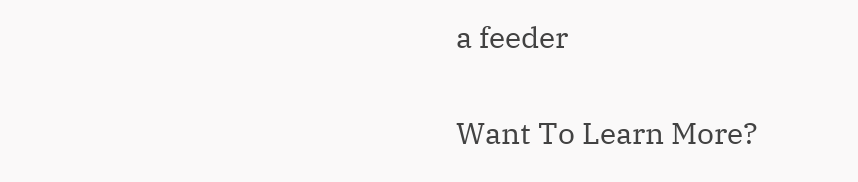a feeder

Want To Learn More?